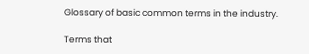Glossary of basic common terms in the industry.

Terms that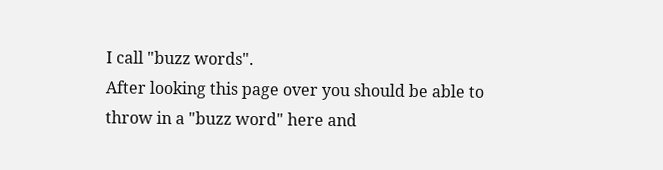I call "buzz words".
After looking this page over you should be able to throw in a "buzz word" here and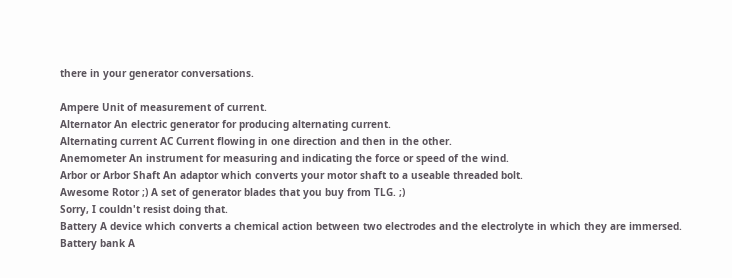there in your generator conversations.

Ampere Unit of measurement of current.
Alternator An electric generator for producing alternating current.
Alternating current AC Current flowing in one direction and then in the other.
Anemometer An instrument for measuring and indicating the force or speed of the wind.
Arbor or Arbor Shaft An adaptor which converts your motor shaft to a useable threaded bolt.
Awesome Rotor ;) A set of generator blades that you buy from TLG. ;)
Sorry, I couldn't resist doing that.
Battery A device which converts a chemical action between two electrodes and the electrolyte in which they are immersed.
Battery bank A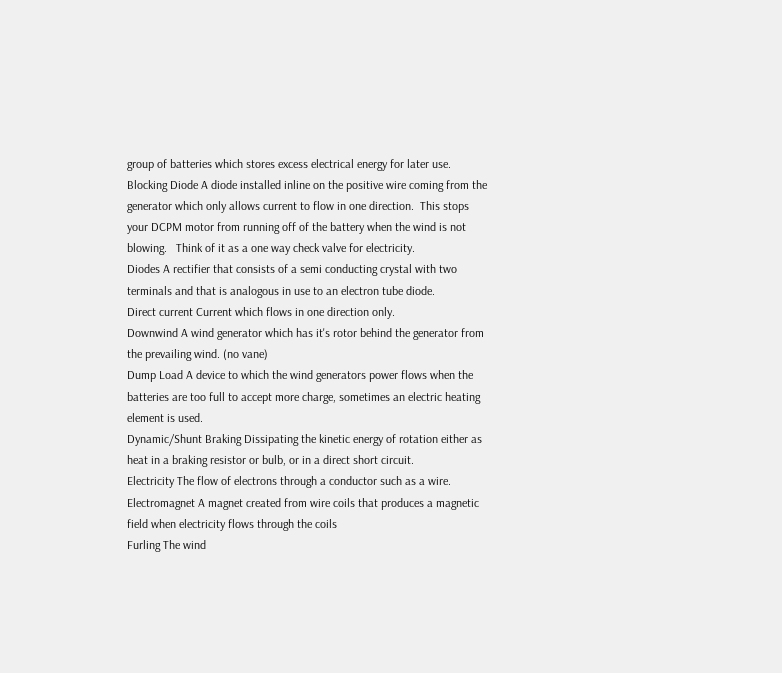group of batteries which stores excess electrical energy for later use.
Blocking Diode A diode installed inline on the positive wire coming from the generator which only allows current to flow in one direction.  This stops your DCPM motor from running off of the battery when the wind is not blowing.   Think of it as a one way check valve for electricity.
Diodes A rectifier that consists of a semi conducting crystal with two terminals and that is analogous in use to an electron tube diode.
Direct current Current which flows in one direction only.
Downwind A wind generator which has it's rotor behind the generator from the prevailing wind. (no vane)
Dump Load A device to which the wind generators power flows when the batteries are too full to accept more charge, sometimes an electric heating element is used.
Dynamic/Shunt Braking Dissipating the kinetic energy of rotation either as heat in a braking resistor or bulb, or in a direct short circuit.
Electricity The flow of electrons through a conductor such as a wire.
Electromagnet A magnet created from wire coils that produces a magnetic field when electricity flows through the coils
Furling The wind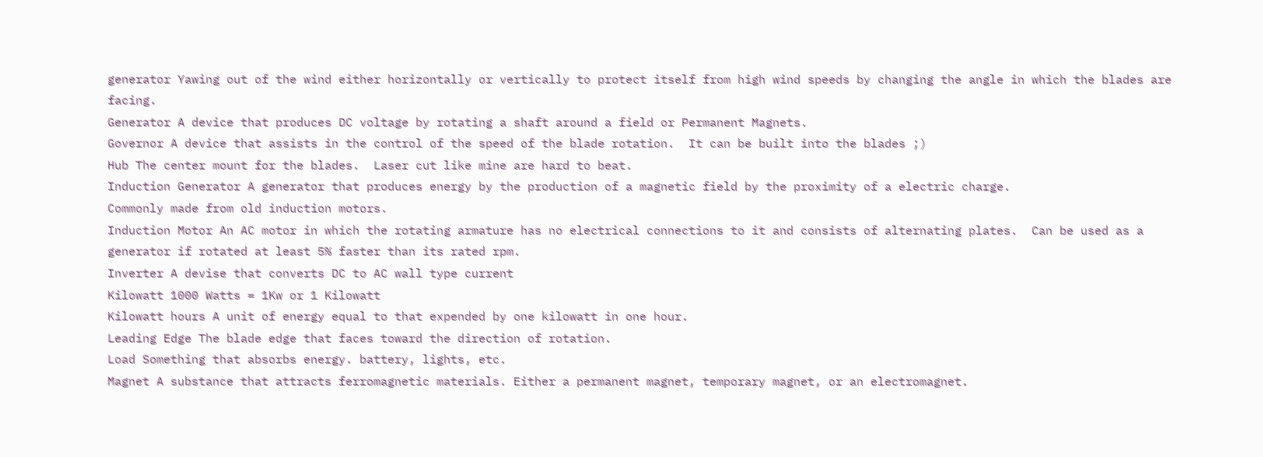generator Yawing out of the wind either horizontally or vertically to protect itself from high wind speeds by changing the angle in which the blades are facing.
Generator A device that produces DC voltage by rotating a shaft around a field or Permanent Magnets.
Governor A device that assists in the control of the speed of the blade rotation.  It can be built into the blades ;)
Hub The center mount for the blades.  Laser cut like mine are hard to beat.
Induction Generator A generator that produces energy by the production of a magnetic field by the proximity of a electric charge.
Commonly made from old induction motors.
Induction Motor An AC motor in which the rotating armature has no electrical connections to it and consists of alternating plates.  Can be used as a generator if rotated at least 5% faster than its rated rpm.
Inverter A devise that converts DC to AC wall type current
Kilowatt 1000 Watts = 1Kw or 1 Kilowatt
Kilowatt hours A unit of energy equal to that expended by one kilowatt in one hour.
Leading Edge The blade edge that faces toward the direction of rotation.
Load Something that absorbs energy. battery, lights, etc.
Magnet A substance that attracts ferromagnetic materials. Either a permanent magnet, temporary magnet, or an electromagnet.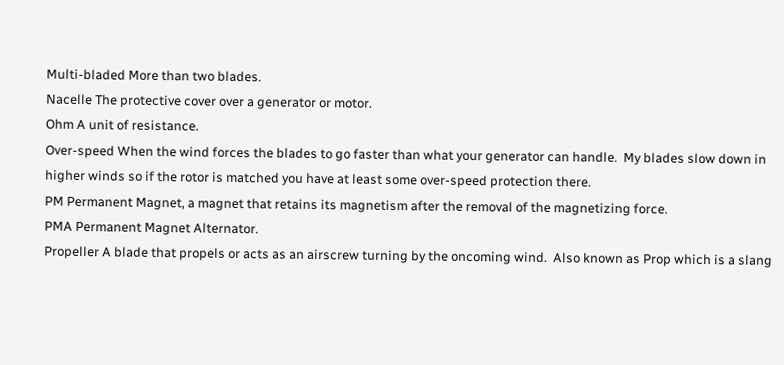Multi-bladed More than two blades.
Nacelle The protective cover over a generator or motor.
Ohm A unit of resistance.
Over-speed When the wind forces the blades to go faster than what your generator can handle.  My blades slow down in higher winds so if the rotor is matched you have at least some over-speed protection there.
PM Permanent Magnet, a magnet that retains its magnetism after the removal of the magnetizing force.
PMA Permanent Magnet Alternator.
Propeller A blade that propels or acts as an airscrew turning by the oncoming wind.  Also known as Prop which is a slang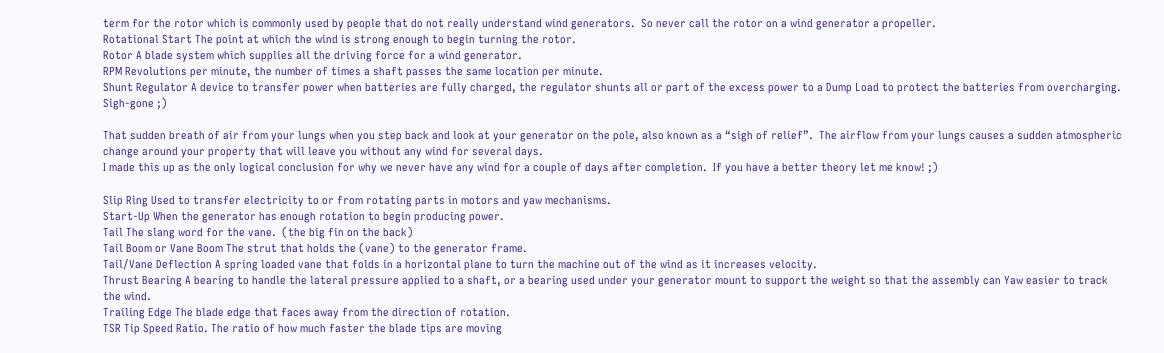term for the rotor which is commonly used by people that do not really understand wind generators.  So never call the rotor on a wind generator a propeller.
Rotational Start The point at which the wind is strong enough to begin turning the rotor.
Rotor A blade system which supplies all the driving force for a wind generator.
RPM Revolutions per minute, the number of times a shaft passes the same location per minute.
Shunt Regulator A device to transfer power when batteries are fully charged, the regulator shunts all or part of the excess power to a Dump Load to protect the batteries from overcharging.
Sigh-gone ;)

That sudden breath of air from your lungs when you step back and look at your generator on the pole, also known as a “sigh of relief”.  The airflow from your lungs causes a sudden atmospheric change around your property that will leave you without any wind for several days.
I made this up as the only logical conclusion for why we never have any wind for a couple of days after completion.  If you have a better theory let me know! ;)

Slip Ring Used to transfer electricity to or from rotating parts in motors and yaw mechanisms.
Start-Up When the generator has enough rotation to begin producing power.
Tail The slang word for the vane.  (the big fin on the back)
Tail Boom or Vane Boom The strut that holds the (vane) to the generator frame.
Tail/Vane Deflection A spring loaded vane that folds in a horizontal plane to turn the machine out of the wind as it increases velocity.
Thrust Bearing A bearing to handle the lateral pressure applied to a shaft, or a bearing used under your generator mount to support the weight so that the assembly can Yaw easier to track the wind.
Trailing Edge The blade edge that faces away from the direction of rotation.
TSR Tip Speed Ratio. The ratio of how much faster the blade tips are moving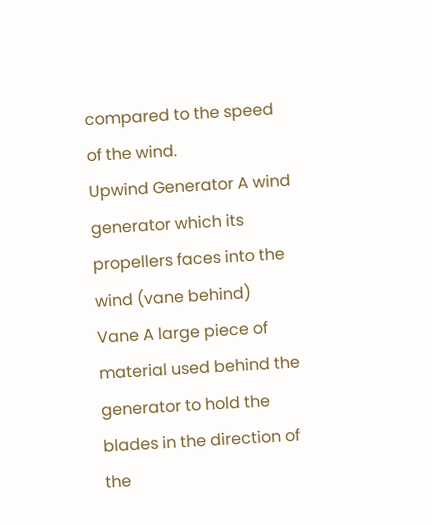compared to the speed of the wind.
Upwind Generator A wind generator which its propellers faces into the wind (vane behind)
Vane A large piece of material used behind the generator to hold the blades in the direction of the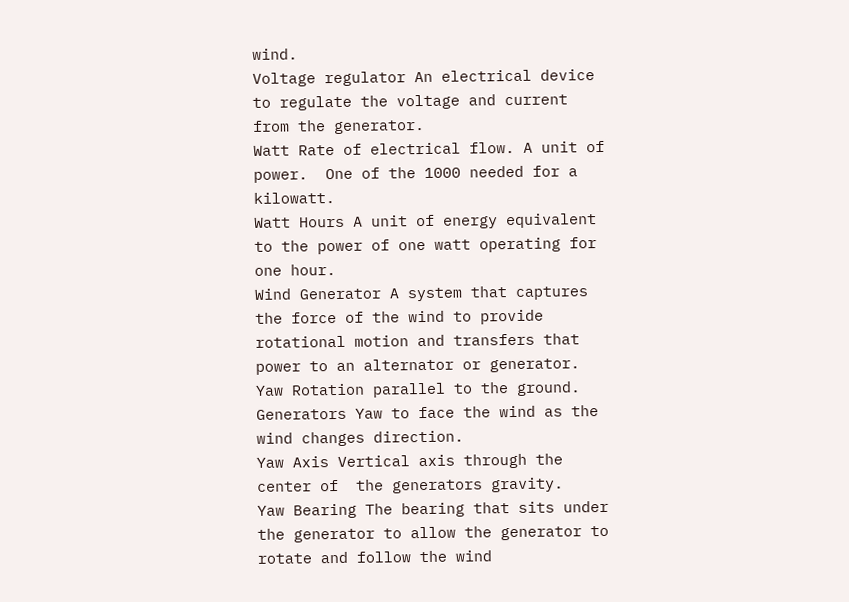wind.
Voltage regulator An electrical device to regulate the voltage and current from the generator.
Watt Rate of electrical flow. A unit of power.  One of the 1000 needed for a kilowatt.
Watt Hours A unit of energy equivalent to the power of one watt operating for one hour.
Wind Generator A system that captures the force of the wind to provide rotational motion and transfers that power to an alternator or generator.
Yaw Rotation parallel to the ground. Generators Yaw to face the wind as the wind changes direction.
Yaw Axis Vertical axis through the center of  the generators gravity.
Yaw Bearing The bearing that sits under the generator to allow the generator to rotate and follow the wind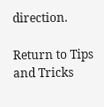direction.

Return to Tips and Tricks